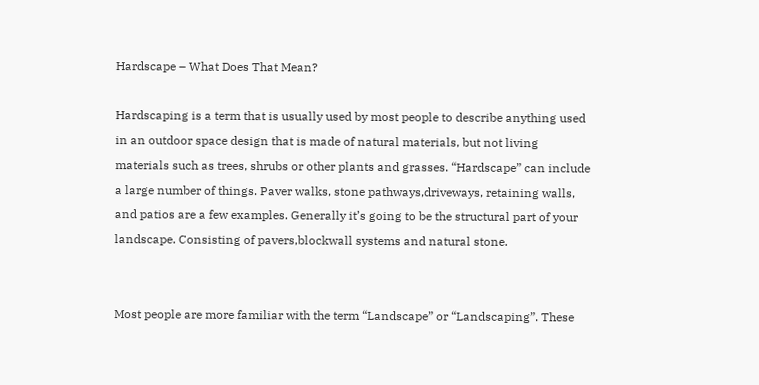Hardscape – What Does That Mean?

Hardscaping is a term that is usually used by most people to describe anything used in an outdoor space design that is made of natural materials, but not living materials such as trees, shrubs or other plants and grasses. “Hardscape” can include a large number of things. Paver walks, stone pathways,driveways, retaining walls, and patios are a few examples. Generally it’s going to be the structural part of your landscape. Consisting of pavers,blockwall systems and natural stone.


Most people are more familiar with the term “Landscape” or “Landscaping”. These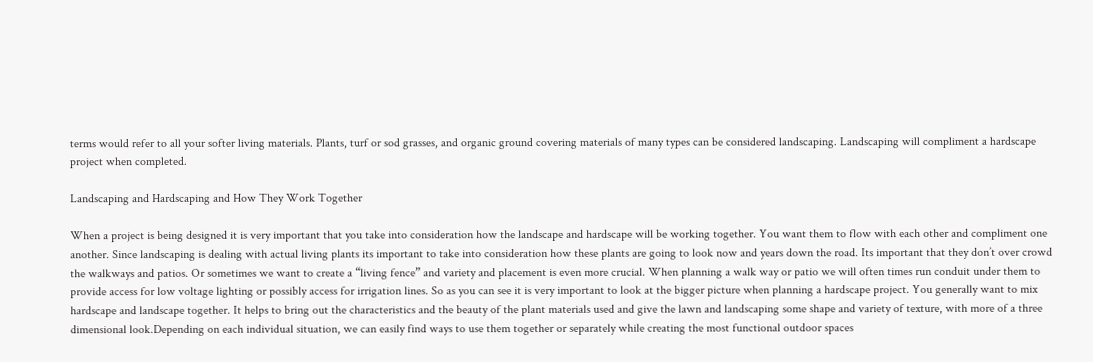terms would refer to all your softer living materials. Plants, turf or sod grasses, and organic ground covering materials of many types can be considered landscaping. Landscaping will compliment a hardscape project when completed.

Landscaping and Hardscaping and How They Work Together

When a project is being designed it is very important that you take into consideration how the landscape and hardscape will be working together. You want them to flow with each other and compliment one another. Since landscaping is dealing with actual living plants its important to take into consideration how these plants are going to look now and years down the road. Its important that they don’t over crowd the walkways and patios. Or sometimes we want to create a “living fence” and variety and placement is even more crucial. When planning a walk way or patio we will often times run conduit under them to provide access for low voltage lighting or possibly access for irrigation lines. So as you can see it is very important to look at the bigger picture when planning a hardscape project. You generally want to mix hardscape and landscape together. It helps to bring out the characteristics and the beauty of the plant materials used and give the lawn and landscaping some shape and variety of texture, with more of a three dimensional look.Depending on each individual situation, we can easily find ways to use them together or separately while creating the most functional outdoor spaces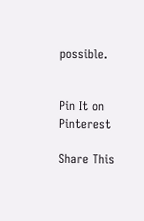possible.


Pin It on Pinterest

Share This